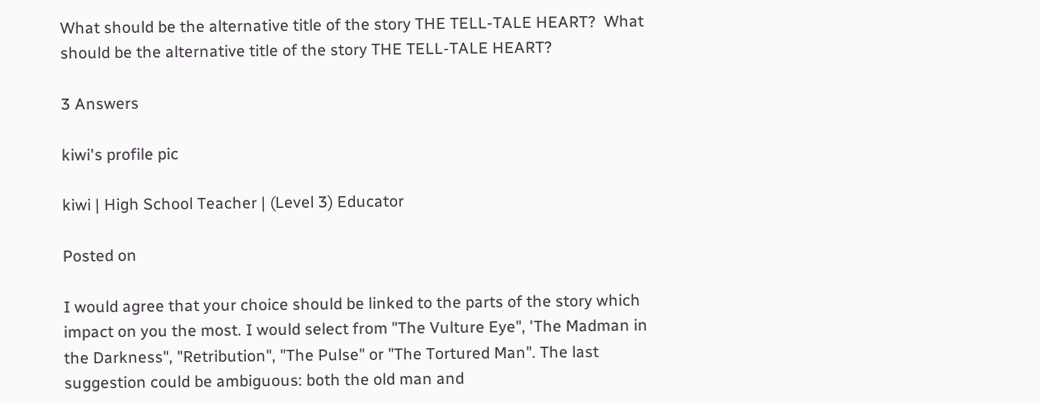What should be the alternative title of the story THE TELL-TALE HEART?  What should be the alternative title of the story THE TELL-TALE HEART?

3 Answers

kiwi's profile pic

kiwi | High School Teacher | (Level 3) Educator

Posted on

I would agree that your choice should be linked to the parts of the story which impact on you the most. I would select from "The Vulture Eye", 'The Madman in the Darkness", "Retribution", "The Pulse" or "The Tortured Man". The last suggestion could be ambiguous: both the old man and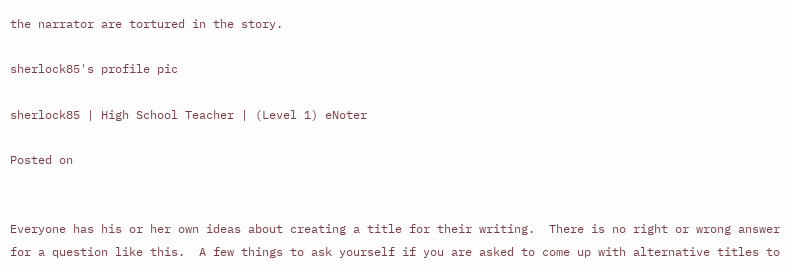the narrator are tortured in the story.

sherlock85's profile pic

sherlock85 | High School Teacher | (Level 1) eNoter

Posted on


Everyone has his or her own ideas about creating a title for their writing.  There is no right or wrong answer for a question like this.  A few things to ask yourself if you are asked to come up with alternative titles to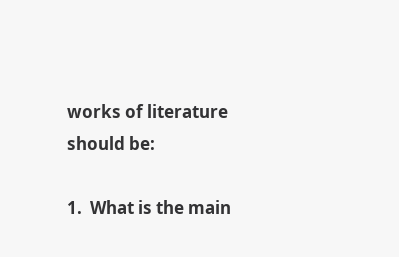works of literature should be:

1.  What is the main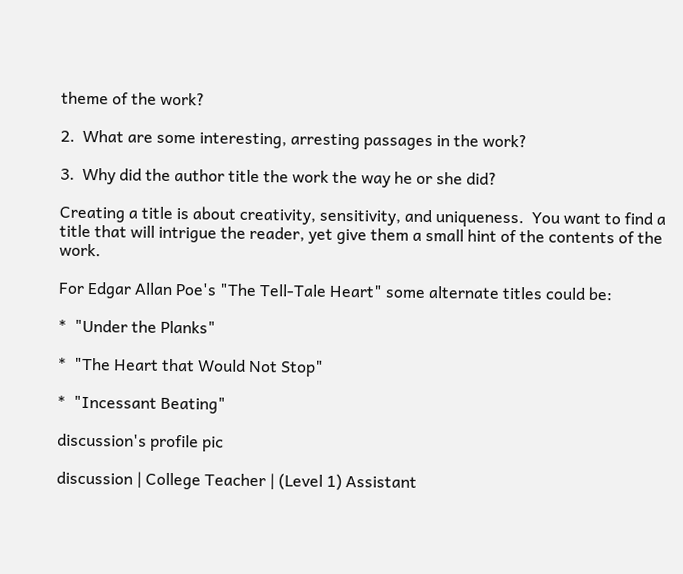theme of the work?

2.  What are some interesting, arresting passages in the work?

3.  Why did the author title the work the way he or she did?

Creating a title is about creativity, sensitivity, and uniqueness.  You want to find a title that will intrigue the reader, yet give them a small hint of the contents of the work.

For Edgar Allan Poe's "The Tell-Tale Heart" some alternate titles could be:

*  "Under the Planks"

*  "The Heart that Would Not Stop"

*  "Incessant Beating"

discussion's profile pic

discussion | College Teacher | (Level 1) Assistant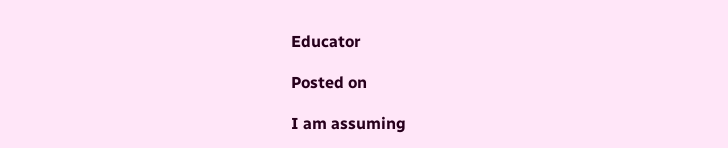Educator

Posted on

I am assuming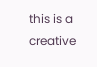this is a creative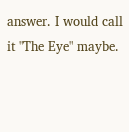answer. I would call it "The Eye" maybe.